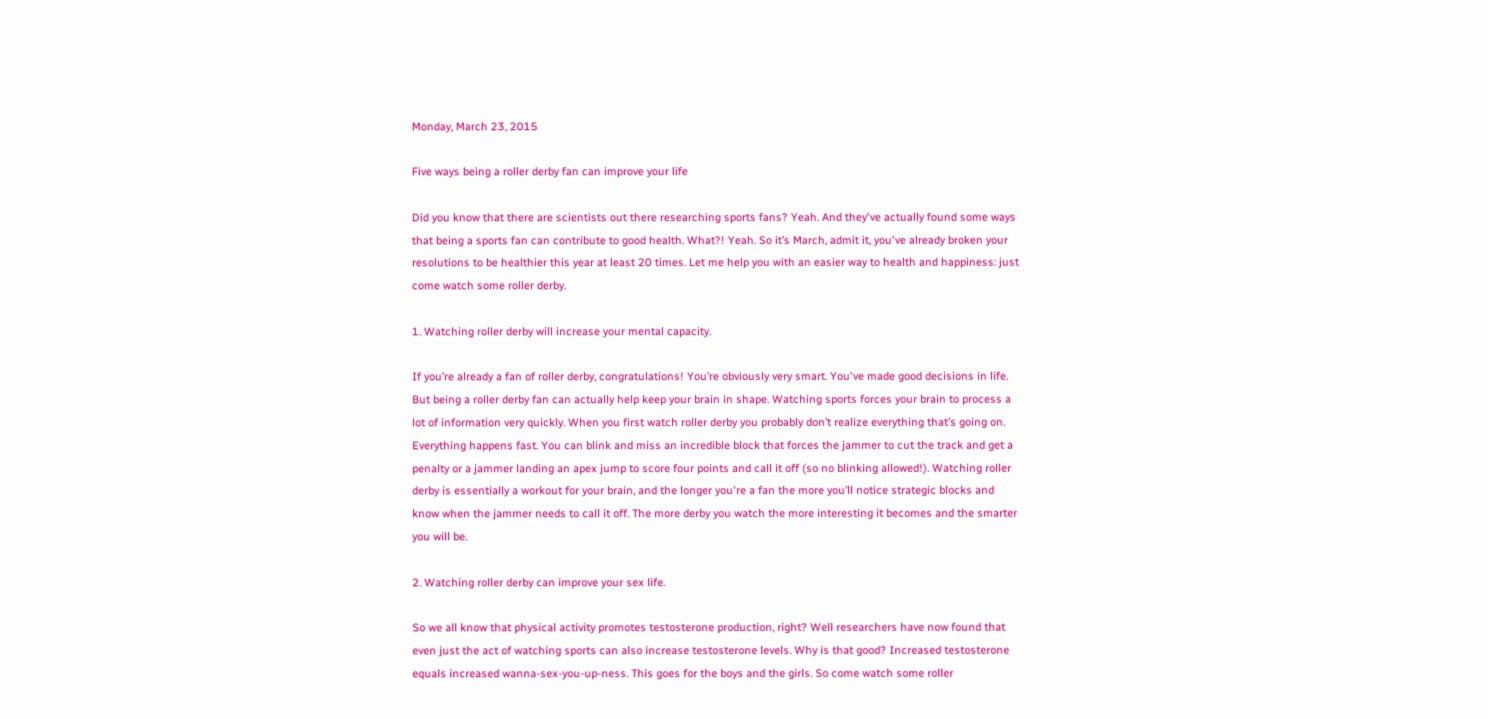Monday, March 23, 2015

Five ways being a roller derby fan can improve your life

Did you know that there are scientists out there researching sports fans? Yeah. And they've actually found some ways that being a sports fan can contribute to good health. What?! Yeah. So it’s March, admit it, you've already broken your resolutions to be healthier this year at least 20 times. Let me help you with an easier way to health and happiness: just come watch some roller derby.

1. Watching roller derby will increase your mental capacity.

If you’re already a fan of roller derby, congratulations! You’re obviously very smart. You've made good decisions in life. But being a roller derby fan can actually help keep your brain in shape. Watching sports forces your brain to process a lot of information very quickly. When you first watch roller derby you probably don’t realize everything that’s going on. Everything happens fast. You can blink and miss an incredible block that forces the jammer to cut the track and get a penalty or a jammer landing an apex jump to score four points and call it off (so no blinking allowed!). Watching roller derby is essentially a workout for your brain, and the longer you're a fan the more you’ll notice strategic blocks and know when the jammer needs to call it off. The more derby you watch the more interesting it becomes and the smarter you will be.

2. Watching roller derby can improve your sex life.

So we all know that physical activity promotes testosterone production, right? Well researchers have now found that even just the act of watching sports can also increase testosterone levels. Why is that good? Increased testosterone equals increased wanna-sex-you-up-ness. This goes for the boys and the girls. So come watch some roller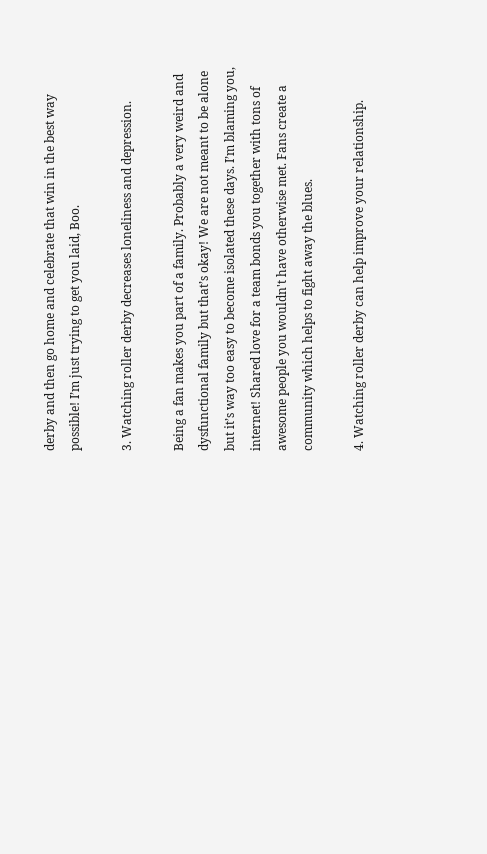derby and then go home and celebrate that win in the best way possible! I’m just trying to get you laid, Boo.

3. Watching roller derby decreases loneliness and depression.

Being a fan makes you part of a family. Probably a very weird and dysfunctional family but that’s okay! We are not meant to be alone but it’s way too easy to become isolated these days. I’m blaming you, internet! Shared love for a team bonds you together with tons of awesome people you wouldn't have otherwise met. Fans create a community which helps to fight away the blues.

4. Watching roller derby can help improve your relationship.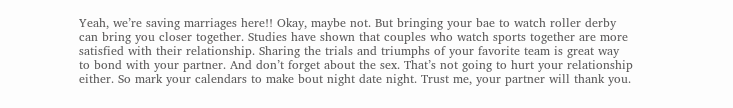Yeah, we’re saving marriages here!! Okay, maybe not. But bringing your bae to watch roller derby can bring you closer together. Studies have shown that couples who watch sports together are more satisfied with their relationship. Sharing the trials and triumphs of your favorite team is great way to bond with your partner. And don’t forget about the sex. That’s not going to hurt your relationship either. So mark your calendars to make bout night date night. Trust me, your partner will thank you.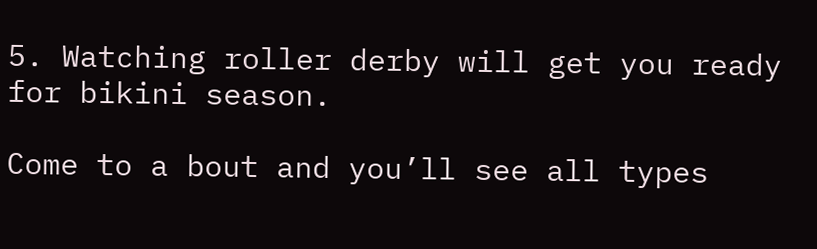5. Watching roller derby will get you ready for bikini season.

Come to a bout and you’ll see all types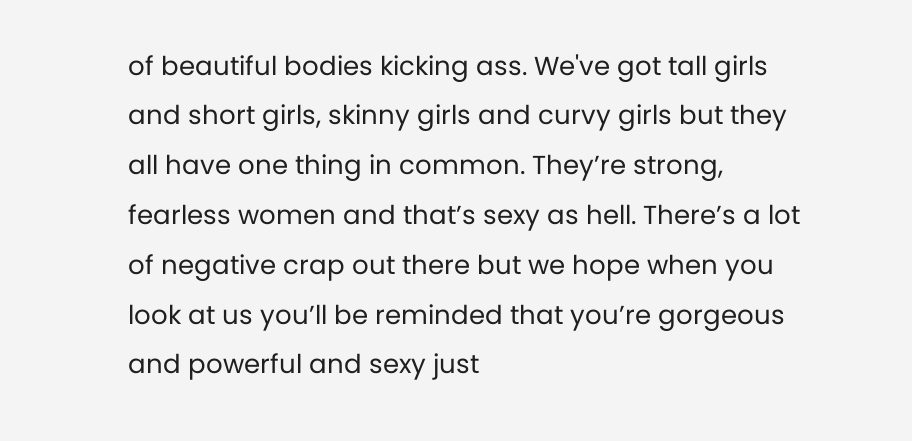of beautiful bodies kicking ass. We've got tall girls and short girls, skinny girls and curvy girls but they all have one thing in common. They’re strong, fearless women and that’s sexy as hell. There’s a lot of negative crap out there but we hope when you look at us you’ll be reminded that you’re gorgeous and powerful and sexy just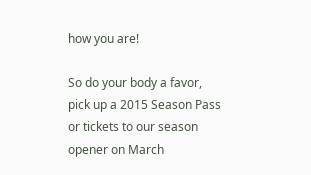how you are!

So do your body a favor, pick up a 2015 Season Pass or tickets to our season opener on March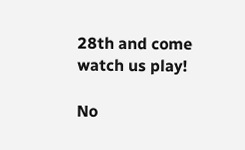28th and come watch us play!

No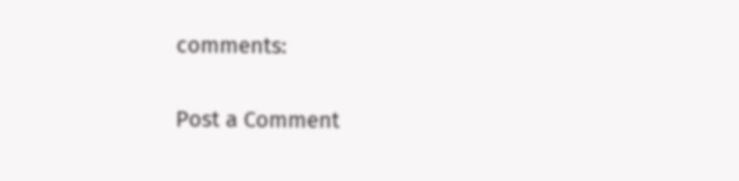comments:

Post a Comment